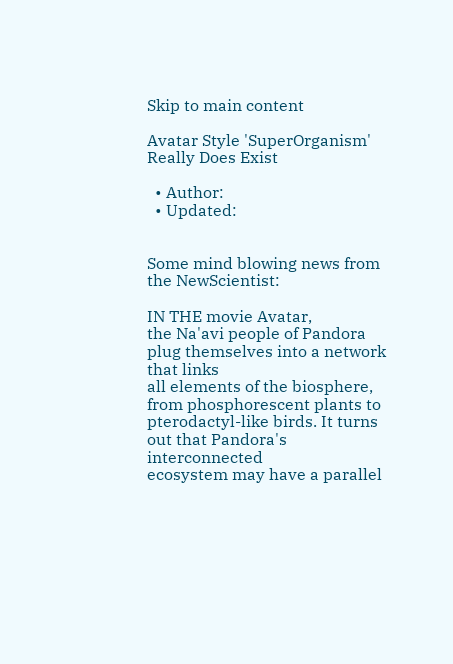Skip to main content

Avatar Style 'SuperOrganism' Really Does Exist

  • Author:
  • Updated:


Some mind blowing news from the NewScientist:

IN THE movie Avatar,
the Na'avi people of Pandora plug themselves into a network that links
all elements of the biosphere, from phosphorescent plants to
pterodactyl-like birds. It turns out that Pandora's interconnected
ecosystem may have a parallel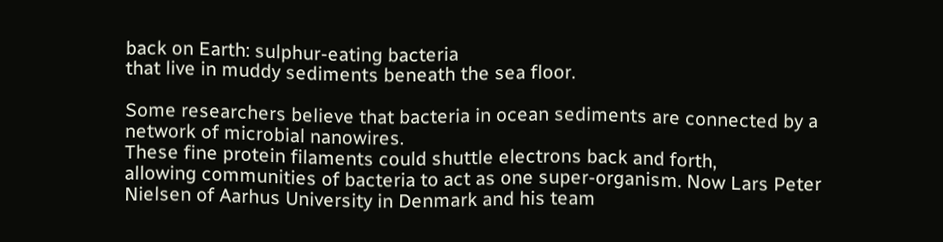back on Earth: sulphur-eating bacteria
that live in muddy sediments beneath the sea floor.

Some researchers believe that bacteria in ocean sediments are connected by a network of microbial nanowires.
These fine protein filaments could shuttle electrons back and forth,
allowing communities of bacteria to act as one super-organism. Now Lars Peter Nielsen of Aarhus University in Denmark and his team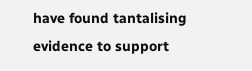have found tantalising evidence to support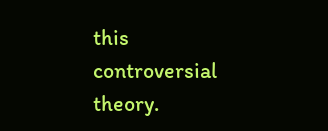this controversial theory.